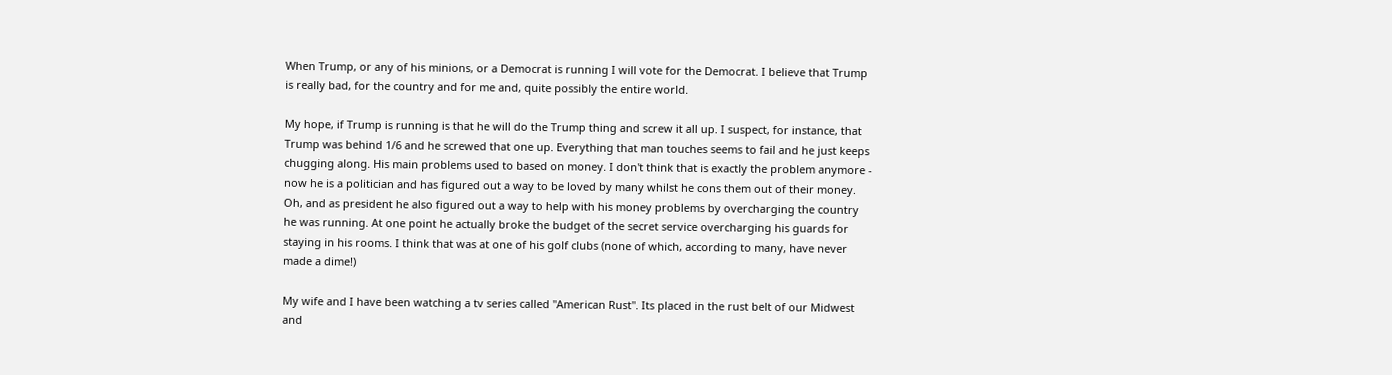When Trump, or any of his minions, or a Democrat is running I will vote for the Democrat. I believe that Trump is really bad, for the country and for me and, quite possibly the entire world.

My hope, if Trump is running is that he will do the Trump thing and screw it all up. I suspect, for instance, that Trump was behind 1/6 and he screwed that one up. Everything that man touches seems to fail and he just keeps chugging along. His main problems used to based on money. I don't think that is exactly the problem anymore - now he is a politician and has figured out a way to be loved by many whilst he cons them out of their money. Oh, and as president he also figured out a way to help with his money problems by overcharging the country he was running. At one point he actually broke the budget of the secret service overcharging his guards for staying in his rooms. I think that was at one of his golf clubs (none of which, according to many, have never made a dime!)

My wife and I have been watching a tv series called "American Rust". Its placed in the rust belt of our Midwest and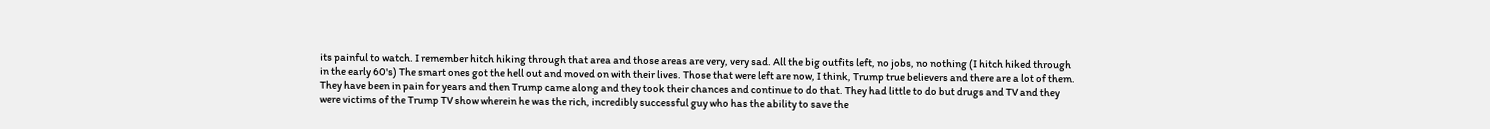its painful to watch. I remember hitch hiking through that area and those areas are very, very sad. All the big outfits left, no jobs, no nothing (I hitch hiked through in the early 60's) The smart ones got the hell out and moved on with their lives. Those that were left are now, I think, Trump true believers and there are a lot of them. They have been in pain for years and then Trump came along and they took their chances and continue to do that. They had little to do but drugs and TV and they were victims of the Trump TV show wherein he was the rich, incredibly successful guy who has the ability to save the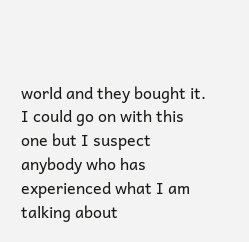world and they bought it. I could go on with this one but I suspect anybody who has experienced what I am talking about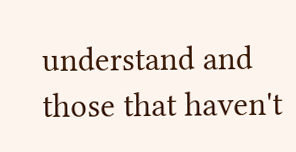understand and those that haven't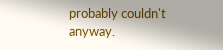probably couldn't anyway.